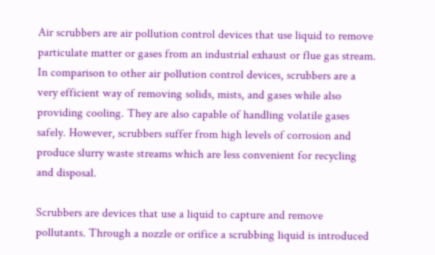Air scrubbers are air pollution control devices that use liquid to remove particulate matter or gases from an industrial exhaust or flue gas stream. In comparison to other air pollution control devices, scrubbers are a very efficient way of removing solids, mists, and gases while also providing cooling. They are also capable of handling volatile gases safely. However, scrubbers suffer from high levels of corrosion and produce slurry waste streams which are less convenient for recycling and disposal.

Scrubbers are devices that use a liquid to capture and remove pollutants. Through a nozzle or orifice a scrubbing liquid is introduced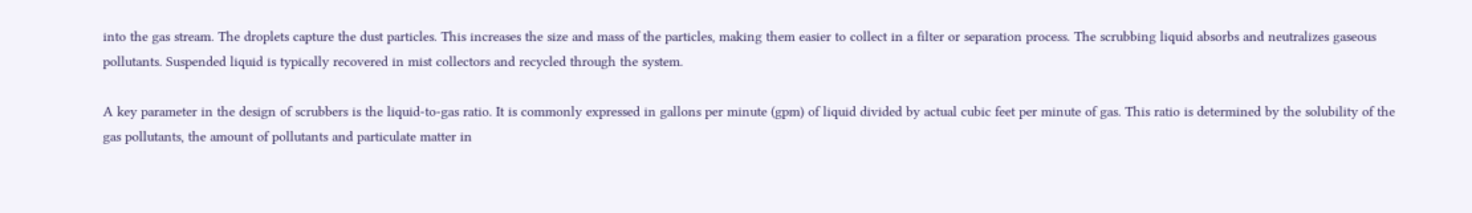into the gas stream. The droplets capture the dust particles. This increases the size and mass of the particles, making them easier to collect in a filter or separation process. The scrubbing liquid absorbs and neutralizes gaseous pollutants. Suspended liquid is typically recovered in mist collectors and recycled through the system.

A key parameter in the design of scrubbers is the liquid-to-gas ratio. It is commonly expressed in gallons per minute (gpm) of liquid divided by actual cubic feet per minute of gas. This ratio is determined by the solubility of the gas pollutants, the amount of pollutants and particulate matter in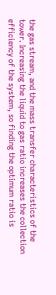the gas stream, and the mass transfer characteristics of the tower. Increasing the liquid to gas ratio increases the collection efficiency of the system, so finding the optimum ratio is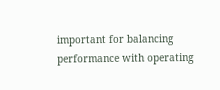important for balancing performance with operating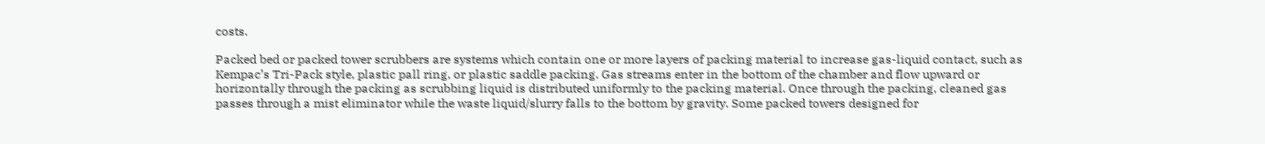costs.

Packed bed or packed tower scrubbers are systems which contain one or more layers of packing material to increase gas-liquid contact, such as Kempac’s Tri-Pack style, plastic pall ring, or plastic saddle packing. Gas streams enter in the bottom of the chamber and flow upward or horizontally through the packing as scrubbing liquid is distributed uniformly to the packing material. Once through the packing, cleaned gas passes through a mist eliminator while the waste liquid/slurry falls to the bottom by gravity. Some packed towers designed for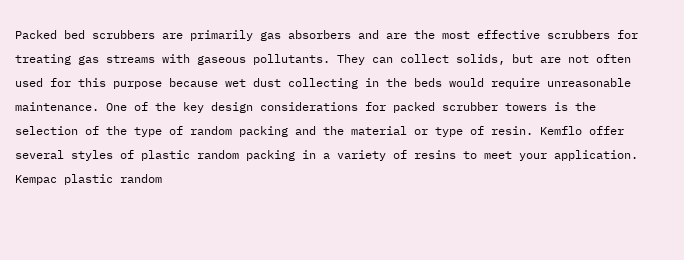Packed bed scrubbers are primarily gas absorbers and are the most effective scrubbers for treating gas streams with gaseous pollutants. They can collect solids, but are not often used for this purpose because wet dust collecting in the beds would require unreasonable maintenance. One of the key design considerations for packed scrubber towers is the selection of the type of random packing and the material or type of resin. Kemflo offer several styles of plastic random packing in a variety of resins to meet your application.  Kempac plastic random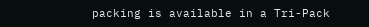packing is available in a Tri-Pack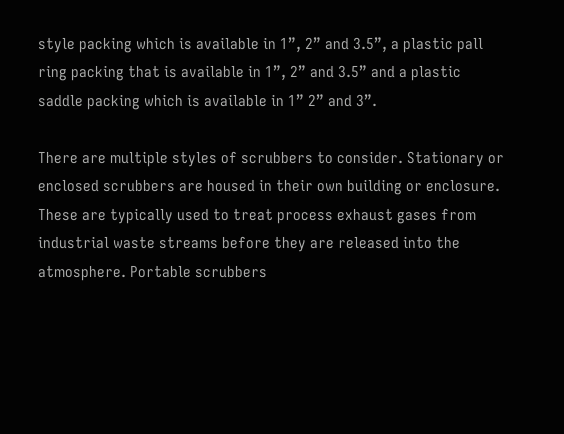style packing which is available in 1”, 2” and 3.5”, a plastic pall ring packing that is available in 1”, 2” and 3.5” and a plastic saddle packing which is available in 1” 2” and 3”.

There are multiple styles of scrubbers to consider. Stationary or enclosed scrubbers are housed in their own building or enclosure. These are typically used to treat process exhaust gases from industrial waste streams before they are released into the atmosphere. Portable scrubbers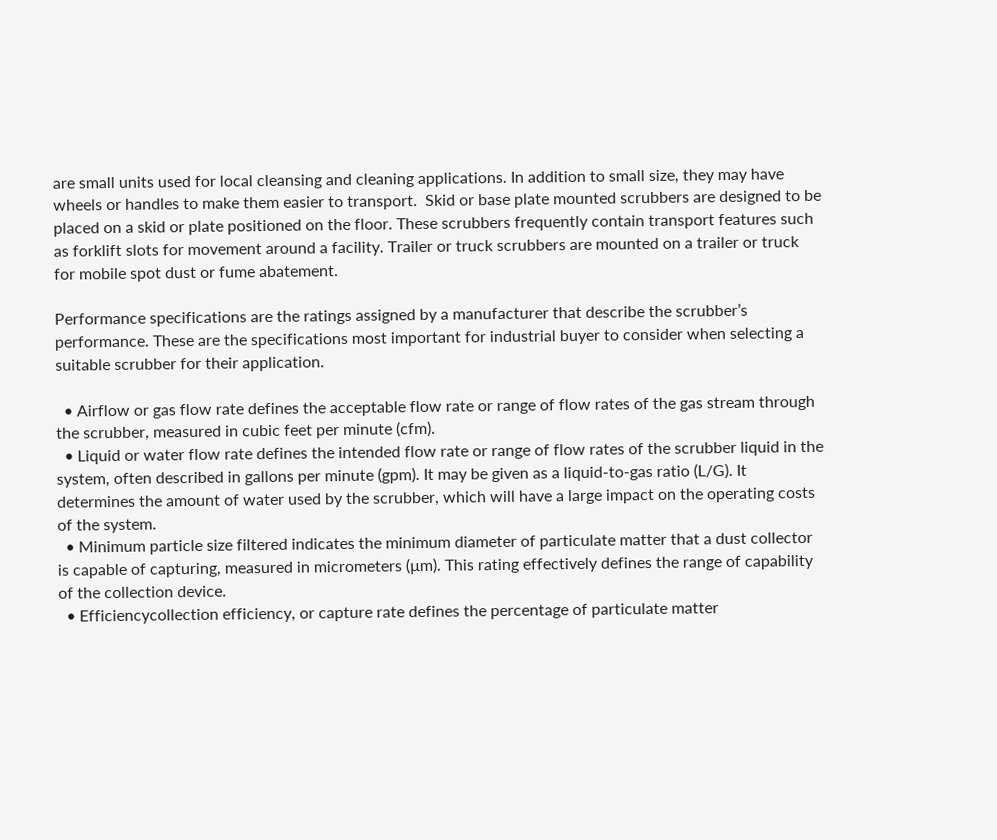are small units used for local cleansing and cleaning applications. In addition to small size, they may have wheels or handles to make them easier to transport.  Skid or base plate mounted scrubbers are designed to be placed on a skid or plate positioned on the floor. These scrubbers frequently contain transport features such as forklift slots for movement around a facility. Trailer or truck scrubbers are mounted on a trailer or truck for mobile spot dust or fume abatement.

Performance specifications are the ratings assigned by a manufacturer that describe the scrubber’s performance. These are the specifications most important for industrial buyer to consider when selecting a suitable scrubber for their application.

  • Airflow or gas flow rate defines the acceptable flow rate or range of flow rates of the gas stream through the scrubber, measured in cubic feet per minute (cfm).
  • Liquid or water flow rate defines the intended flow rate or range of flow rates of the scrubber liquid in the system, often described in gallons per minute (gpm). It may be given as a liquid-to-gas ratio (L/G). It determines the amount of water used by the scrubber, which will have a large impact on the operating costs of the system.
  • Minimum particle size filtered indicates the minimum diameter of particulate matter that a dust collector is capable of capturing, measured in micrometers (µm). This rating effectively defines the range of capability of the collection device.
  • Efficiencycollection efficiency, or capture rate defines the percentage of particulate matter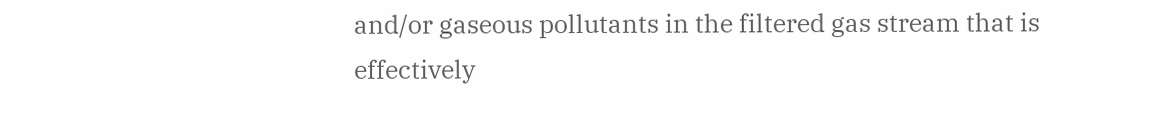and/or gaseous pollutants in the filtered gas stream that is effectively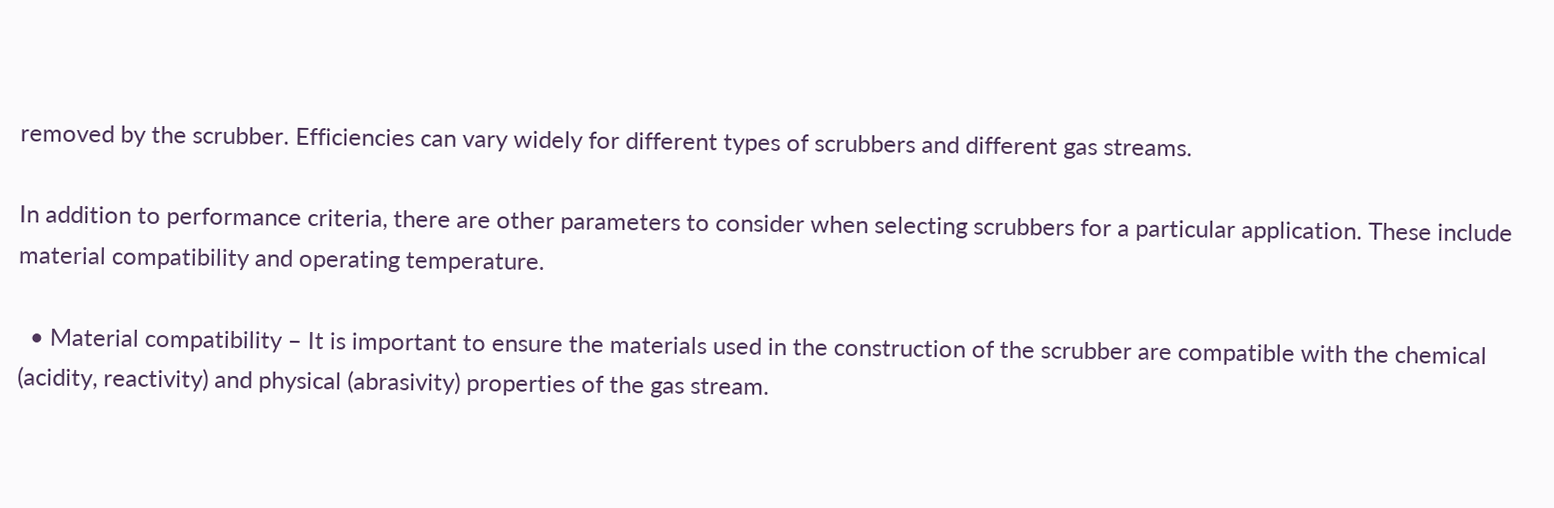removed by the scrubber. Efficiencies can vary widely for different types of scrubbers and different gas streams.

In addition to performance criteria, there are other parameters to consider when selecting scrubbers for a particular application. These include material compatibility and operating temperature.

  • Material compatibility – It is important to ensure the materials used in the construction of the scrubber are compatible with the chemical (acidity, reactivity) and physical (abrasivity) properties of the gas stream.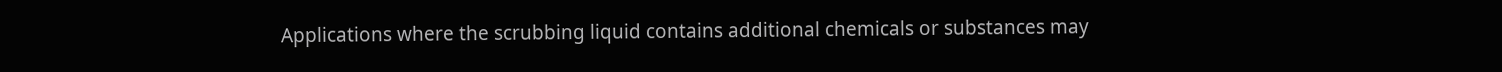Applications where the scrubbing liquid contains additional chemicals or substances may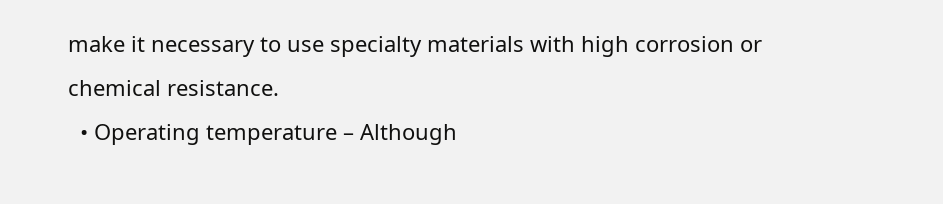make it necessary to use specialty materials with high corrosion or chemical resistance.
  • Operating temperature – Although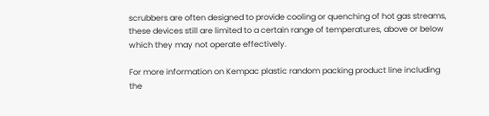scrubbers are often designed to provide cooling or quenching of hot gas streams, these devices still are limited to a certain range of temperatures, above or below which they may not operate effectively.

For more information on Kempac plastic random packing product line including the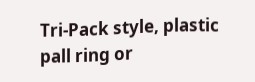Tri-Pack style, plastic pall ring or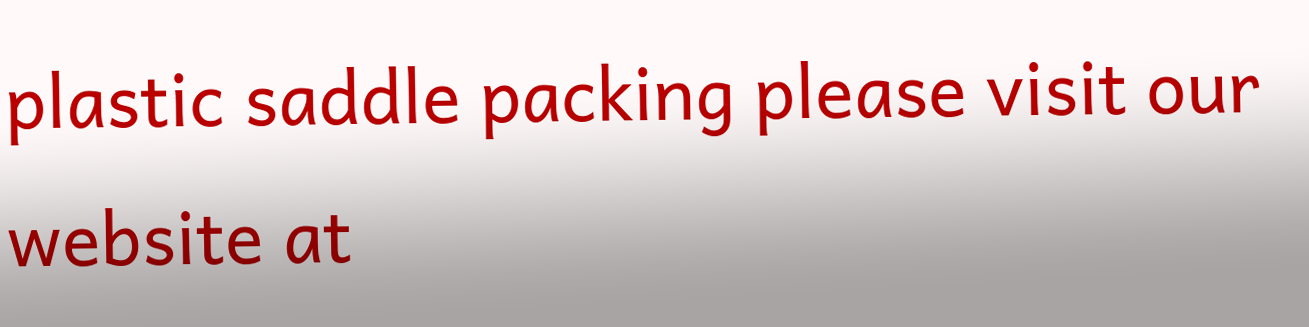plastic saddle packing please visit our website at